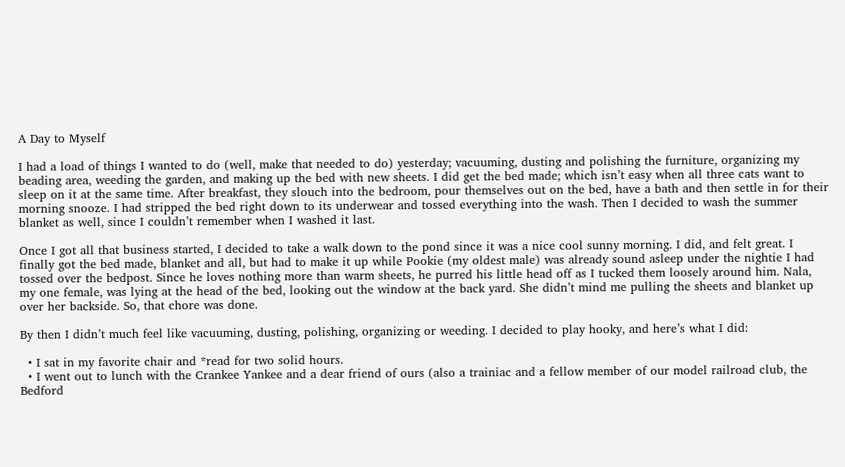A Day to Myself

I had a load of things I wanted to do (well, make that needed to do) yesterday; vacuuming, dusting and polishing the furniture, organizing my beading area, weeding the garden, and making up the bed with new sheets. I did get the bed made; which isn’t easy when all three cats want to sleep on it at the same time. After breakfast, they slouch into the bedroom, pour themselves out on the bed, have a bath and then settle in for their morning snooze. I had stripped the bed right down to its underwear and tossed everything into the wash. Then I decided to wash the summer blanket as well, since I couldn’t remember when I washed it last.

Once I got all that business started, I decided to take a walk down to the pond since it was a nice cool sunny morning. I did, and felt great. I finally got the bed made, blanket and all, but had to make it up while Pookie (my oldest male) was already sound asleep under the nightie I had tossed over the bedpost. Since he loves nothing more than warm sheets, he purred his little head off as I tucked them loosely around him. Nala, my one female, was lying at the head of the bed, looking out the window at the back yard. She didn’t mind me pulling the sheets and blanket up over her backside. So, that chore was done.

By then I didn’t much feel like vacuuming, dusting, polishing, organizing or weeding. I decided to play hooky, and here’s what I did:

  • I sat in my favorite chair and *read for two solid hours.
  • I went out to lunch with the Crankee Yankee and a dear friend of ours (also a trainiac and a fellow member of our model railroad club, the Bedford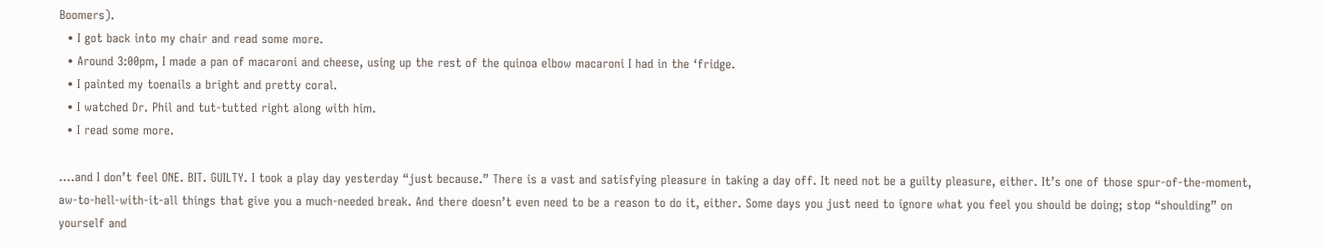Boomers).
  • I got back into my chair and read some more.
  • Around 3:00pm, I made a pan of macaroni and cheese, using up the rest of the quinoa elbow macaroni I had in the ‘fridge.
  • I painted my toenails a bright and pretty coral.
  • I watched Dr. Phil and tut-tutted right along with him.
  • I read some more.

….and I don’t feel ONE. BIT. GUILTY. I took a play day yesterday “just because.” There is a vast and satisfying pleasure in taking a day off. It need not be a guilty pleasure, either. It’s one of those spur-of-the-moment, aw-to-hell-with-it-all things that give you a much-needed break. And there doesn’t even need to be a reason to do it, either. Some days you just need to ignore what you feel you should be doing; stop “shoulding” on yourself and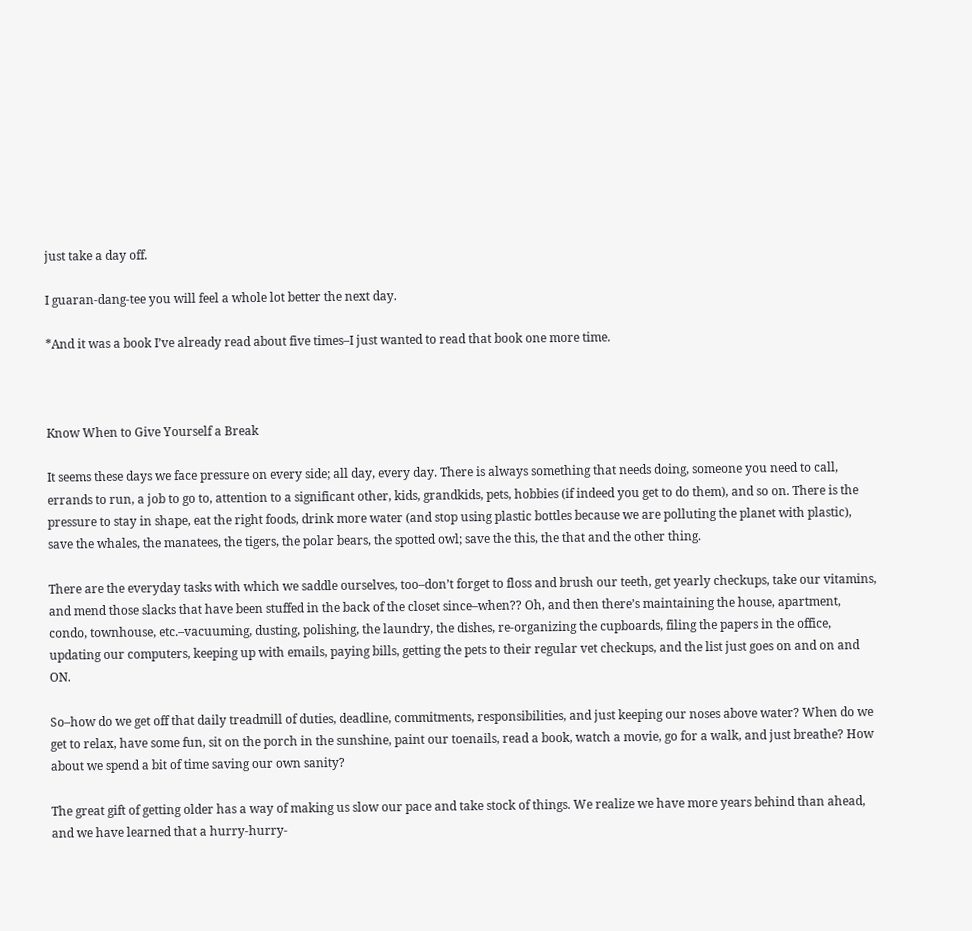just take a day off.

I guaran-dang-tee you will feel a whole lot better the next day.

*And it was a book I’ve already read about five times–I just wanted to read that book one more time.



Know When to Give Yourself a Break

It seems these days we face pressure on every side; all day, every day. There is always something that needs doing, someone you need to call, errands to run, a job to go to, attention to a significant other, kids, grandkids, pets, hobbies (if indeed you get to do them), and so on. There is the pressure to stay in shape, eat the right foods, drink more water (and stop using plastic bottles because we are polluting the planet with plastic), save the whales, the manatees, the tigers, the polar bears, the spotted owl; save the this, the that and the other thing.

There are the everyday tasks with which we saddle ourselves, too–don’t forget to floss and brush our teeth, get yearly checkups, take our vitamins, and mend those slacks that have been stuffed in the back of the closet since–when?? Oh, and then there’s maintaining the house, apartment, condo, townhouse, etc.–vacuuming, dusting, polishing, the laundry, the dishes, re-organizing the cupboards, filing the papers in the office, updating our computers, keeping up with emails, paying bills, getting the pets to their regular vet checkups, and the list just goes on and on and ON.

So–how do we get off that daily treadmill of duties, deadline, commitments, responsibilities, and just keeping our noses above water? When do we get to relax, have some fun, sit on the porch in the sunshine, paint our toenails, read a book, watch a movie, go for a walk, and just breathe? How about we spend a bit of time saving our own sanity?

The great gift of getting older has a way of making us slow our pace and take stock of things. We realize we have more years behind than ahead, and we have learned that a hurry-hurry-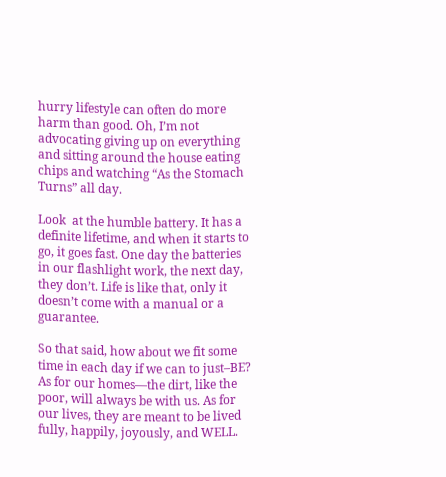hurry lifestyle can often do more harm than good. Oh, I’m not advocating giving up on everything and sitting around the house eating chips and watching “As the Stomach Turns” all day.

Look  at the humble battery. It has a definite lifetime, and when it starts to go, it goes fast. One day the batteries in our flashlight work, the next day, they don’t. Life is like that, only it doesn’t come with a manual or a guarantee.

So that said, how about we fit some time in each day if we can to just–BE? As for our homes—the dirt, like the poor, will always be with us. As for our lives, they are meant to be lived fully, happily, joyously, and WELL.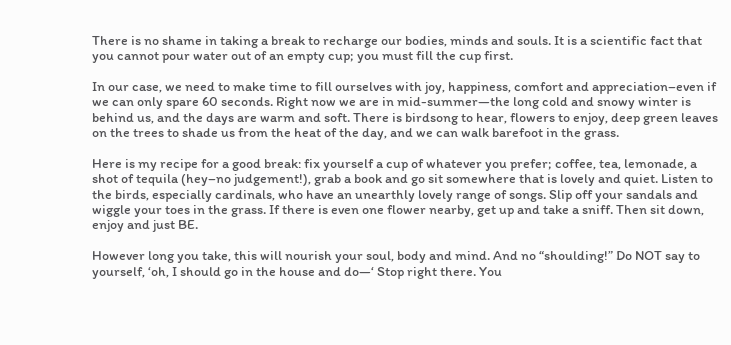There is no shame in taking a break to recharge our bodies, minds and souls. It is a scientific fact that you cannot pour water out of an empty cup; you must fill the cup first.

In our case, we need to make time to fill ourselves with joy, happiness, comfort and appreciation–even if we can only spare 60 seconds. Right now we are in mid-summer—the long cold and snowy winter is behind us, and the days are warm and soft. There is birdsong to hear, flowers to enjoy, deep green leaves on the trees to shade us from the heat of the day, and we can walk barefoot in the grass.

Here is my recipe for a good break: fix yourself a cup of whatever you prefer; coffee, tea, lemonade, a shot of tequila (hey–no judgement!), grab a book and go sit somewhere that is lovely and quiet. Listen to the birds, especially cardinals, who have an unearthly lovely range of songs. Slip off your sandals and wiggle your toes in the grass. If there is even one flower nearby, get up and take a sniff. Then sit down, enjoy and just BE.

However long you take, this will nourish your soul, body and mind. And no “shoulding!” Do NOT say to yourself, ‘oh, I should go in the house and do—‘ Stop right there. You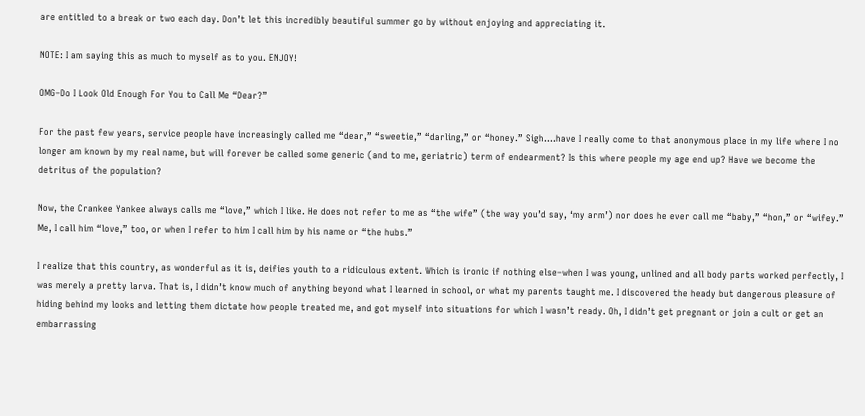are entitled to a break or two each day. Don’t let this incredibly beautiful summer go by without enjoying and appreciating it.

NOTE: I am saying this as much to myself as to you. ENJOY!

OMG–Do I Look Old Enough For You to Call Me “Dear?”

For the past few years, service people have increasingly called me “dear,” “sweetie,” “darling,” or “honey.” Sigh….have I really come to that anonymous place in my life where I no longer am known by my real name, but will forever be called some generic (and to me, geriatric) term of endearment? Is this where people my age end up? Have we become the detritus of the population?

Now, the Crankee Yankee always calls me “love,” which I like. He does not refer to me as “the wife” (the way you’d say, ‘my arm’) nor does he ever call me “baby,” “hon,” or “wifey.” Me, I call him “love,” too, or when I refer to him I call him by his name or “the hubs.”

I realize that this country, as wonderful as it is, deifies youth to a ridiculous extent. Which is ironic if nothing else–when I was young, unlined and all body parts worked perfectly, I was merely a pretty larva. That is, I didn’t know much of anything beyond what I learned in school, or what my parents taught me. I discovered the heady but dangerous pleasure of hiding behind my looks and letting them dictate how people treated me, and got myself into situations for which I wasn’t ready. Oh, I didn’t get pregnant or join a cult or get an embarrassing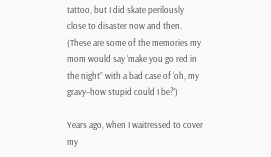tattoo, but I did skate perilously close to disaster now and then. (These are some of the memories my mom would say ‘make you go red in the night” with a bad case of ‘oh, my gravy–how stupid could I be?’)

Years ago, when I waitressed to cover my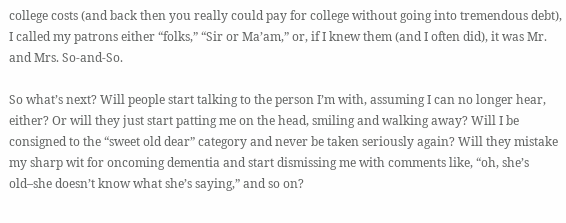college costs (and back then you really could pay for college without going into tremendous debt), I called my patrons either “folks,” “Sir or Ma’am,” or, if I knew them (and I often did), it was Mr. and Mrs. So-and-So.

So what’s next? Will people start talking to the person I’m with, assuming I can no longer hear, either? Or will they just start patting me on the head, smiling and walking away? Will I be consigned to the “sweet old dear” category and never be taken seriously again? Will they mistake my sharp wit for oncoming dementia and start dismissing me with comments like, “oh, she’s old–she doesn’t know what she’s saying,” and so on?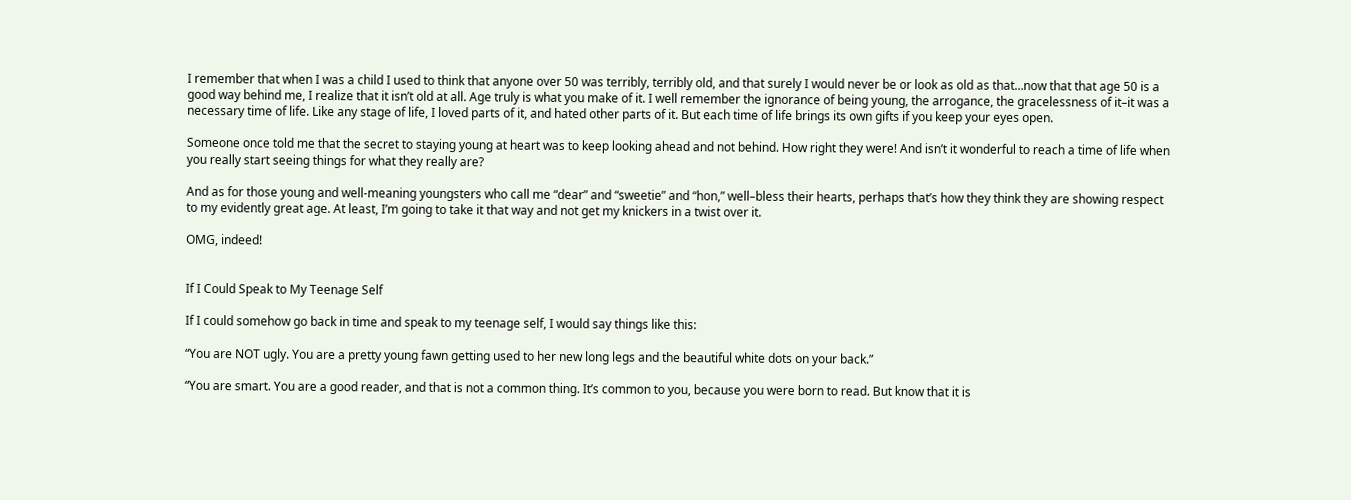I remember that when I was a child I used to think that anyone over 50 was terribly, terribly old, and that surely I would never be or look as old as that…now that that age 50 is a good way behind me, I realize that it isn’t old at all. Age truly is what you make of it. I well remember the ignorance of being young, the arrogance, the gracelessness of it–it was a necessary time of life. Like any stage of life, I loved parts of it, and hated other parts of it. But each time of life brings its own gifts if you keep your eyes open.

Someone once told me that the secret to staying young at heart was to keep looking ahead and not behind. How right they were! And isn’t it wonderful to reach a time of life when you really start seeing things for what they really are?

And as for those young and well-meaning youngsters who call me “dear” and “sweetie” and “hon,” well–bless their hearts, perhaps that’s how they think they are showing respect to my evidently great age. At least, I’m going to take it that way and not get my knickers in a twist over it.

OMG, indeed!


If I Could Speak to My Teenage Self

If I could somehow go back in time and speak to my teenage self, I would say things like this:

“You are NOT ugly. You are a pretty young fawn getting used to her new long legs and the beautiful white dots on your back.”

“You are smart. You are a good reader, and that is not a common thing. It’s common to you, because you were born to read. But know that it is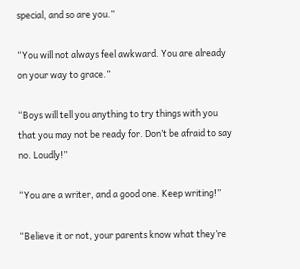special, and so are you.”

“You will not always feel awkward. You are already on your way to grace.”

“Boys will tell you anything to try things with you that you may not be ready for. Don’t be afraid to say no. Loudly!”

“You are a writer, and a good one. Keep writing!”

“Believe it or not, your parents know what they’re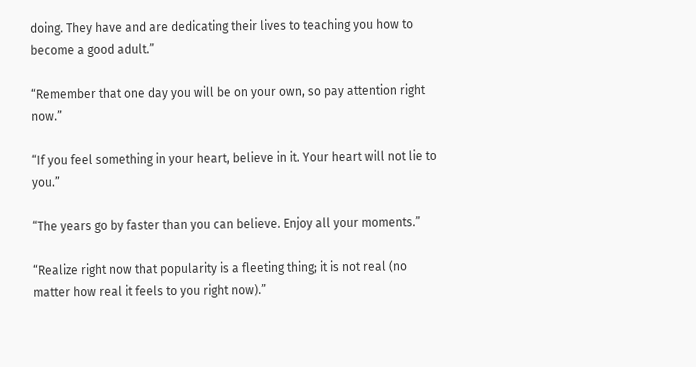doing. They have and are dedicating their lives to teaching you how to become a good adult.”

“Remember that one day you will be on your own, so pay attention right now.”

“If you feel something in your heart, believe in it. Your heart will not lie to you.”

“The years go by faster than you can believe. Enjoy all your moments.”

“Realize right now that popularity is a fleeting thing; it is not real (no matter how real it feels to you right now).”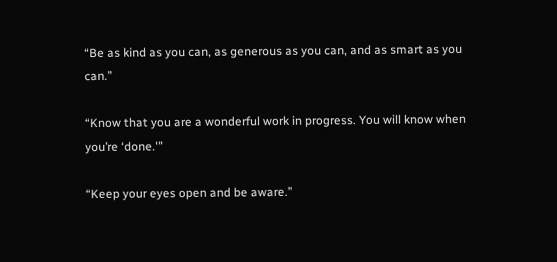“Be as kind as you can, as generous as you can, and as smart as you can.”

“Know that you are a wonderful work in progress. You will know when you’re ‘done.'”

“Keep your eyes open and be aware.”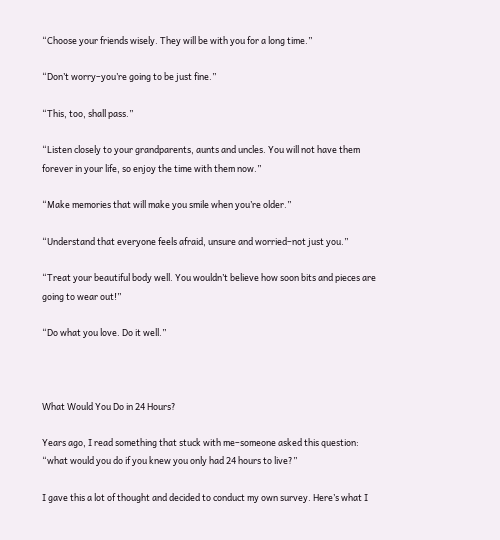“Choose your friends wisely. They will be with you for a long time.”

“Don’t worry–you’re going to be just fine.”

“This, too, shall pass.”

“Listen closely to your grandparents, aunts and uncles. You will not have them forever in your life, so enjoy the time with them now.”

“Make memories that will make you smile when you’re older.”

“Understand that everyone feels afraid, unsure and worried–not just you.”

“Treat your beautiful body well. You wouldn’t believe how soon bits and pieces are going to wear out!”

“Do what you love. Do it well.”



What Would You Do in 24 Hours?

Years ago, I read something that stuck with me–someone asked this question: “what would you do if you knew you only had 24 hours to live?”

I gave this a lot of thought and decided to conduct my own survey. Here’s what I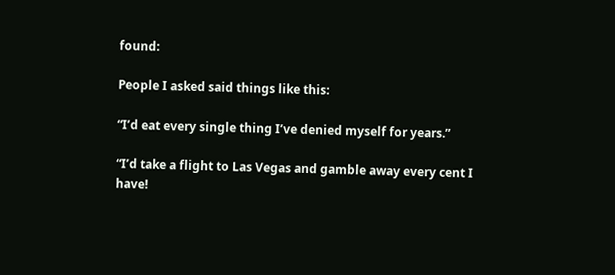found:

People I asked said things like this:

“I’d eat every single thing I’ve denied myself for years.”

“I’d take a flight to Las Vegas and gamble away every cent I have!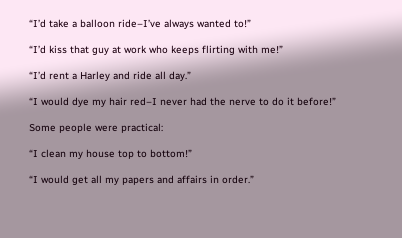“I’d take a balloon ride–I’ve always wanted to!”

“I’d kiss that guy at work who keeps flirting with me!”

“I’d rent a Harley and ride all day.”

“I would dye my hair red–I never had the nerve to do it before!”

Some people were practical:

“I clean my house top to bottom!”

“I would get all my papers and affairs in order.”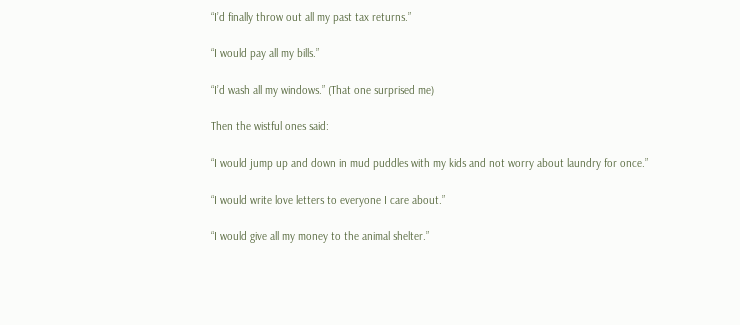“I’d finally throw out all my past tax returns.”

“I would pay all my bills.”

“I’d wash all my windows.” (That one surprised me)

Then the wistful ones said:

“I would jump up and down in mud puddles with my kids and not worry about laundry for once.”

“I would write love letters to everyone I care about.”

“I would give all my money to the animal shelter.”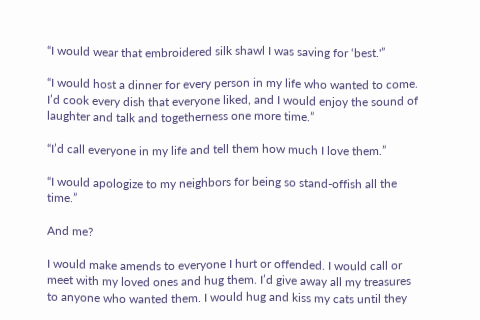“I would wear that embroidered silk shawl I was saving for ‘best.'”

“I would host a dinner for every person in my life who wanted to come. I’d cook every dish that everyone liked, and I would enjoy the sound of laughter and talk and togetherness one more time.”

“I’d call everyone in my life and tell them how much I love them.”

“I would apologize to my neighbors for being so stand-offish all the time.”

And me?

I would make amends to everyone I hurt or offended. I would call or meet with my loved ones and hug them. I’d give away all my treasures to anyone who wanted them. I would hug and kiss my cats until they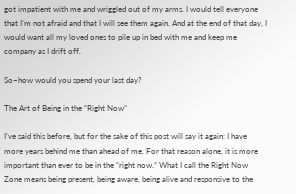got impatient with me and wriggled out of my arms. I would tell everyone that I’m not afraid and that I will see them again. And at the end of that day, I would want all my loved ones to pile up in bed with me and keep me company as I drift off.

So–how would you spend your last day?

The Art of Being in the “Right Now”

I’ve said this before, but for the sake of this post will say it again: I have more years behind me than ahead of me. For that reason alone, it is more important than ever to be in the “right now.” What I call the Right Now Zone means being present, being aware, being alive and responsive to the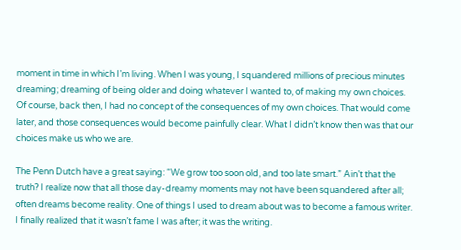moment in time in which I’m living. When I was young, I squandered millions of precious minutes dreaming; dreaming of being older and doing whatever I wanted to, of making my own choices. Of course, back then, I had no concept of the consequences of my own choices. That would come later, and those consequences would become painfully clear. What I didn’t know then was that our choices make us who we are.

The Penn Dutch have a great saying: “We grow too soon old, and too late smart.” Ain’t that the truth? I realize now that all those day-dreamy moments may not have been squandered after all; often dreams become reality. One of things I used to dream about was to become a famous writer. I finally realized that it wasn’t fame I was after; it was the writing.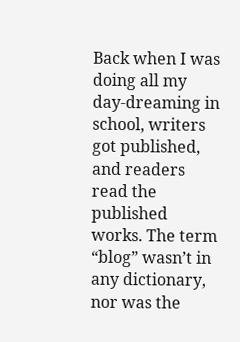Back when I was doing all my day-dreaming in school, writers got published, and readers read the published works. The term “blog” wasn’t in any dictionary, nor was the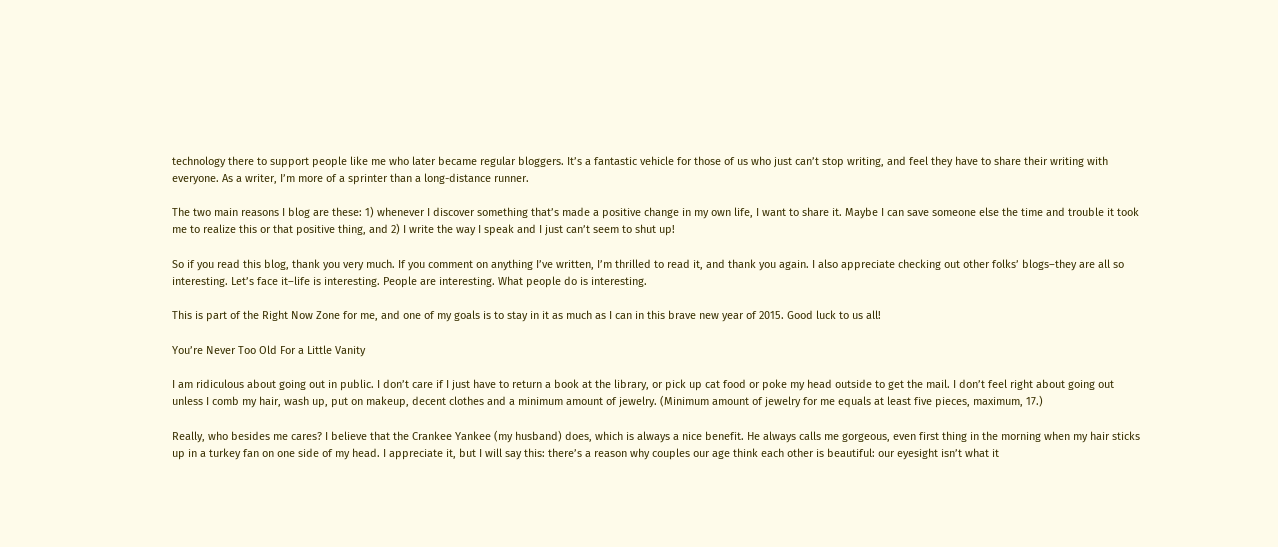technology there to support people like me who later became regular bloggers. It’s a fantastic vehicle for those of us who just can’t stop writing, and feel they have to share their writing with everyone. As a writer, I’m more of a sprinter than a long-distance runner.

The two main reasons I blog are these: 1) whenever I discover something that’s made a positive change in my own life, I want to share it. Maybe I can save someone else the time and trouble it took me to realize this or that positive thing, and 2) I write the way I speak and I just can’t seem to shut up!

So if you read this blog, thank you very much. If you comment on anything I’ve written, I’m thrilled to read it, and thank you again. I also appreciate checking out other folks’ blogs–they are all so interesting. Let’s face it–life is interesting. People are interesting. What people do is interesting.

This is part of the Right Now Zone for me, and one of my goals is to stay in it as much as I can in this brave new year of 2015. Good luck to us all!

You’re Never Too Old For a Little Vanity

I am ridiculous about going out in public. I don’t care if I just have to return a book at the library, or pick up cat food or poke my head outside to get the mail. I don’t feel right about going out unless I comb my hair, wash up, put on makeup, decent clothes and a minimum amount of jewelry. (Minimum amount of jewelry for me equals at least five pieces, maximum, 17.)

Really, who besides me cares? I believe that the Crankee Yankee (my husband) does, which is always a nice benefit. He always calls me gorgeous, even first thing in the morning when my hair sticks up in a turkey fan on one side of my head. I appreciate it, but I will say this: there’s a reason why couples our age think each other is beautiful: our eyesight isn’t what it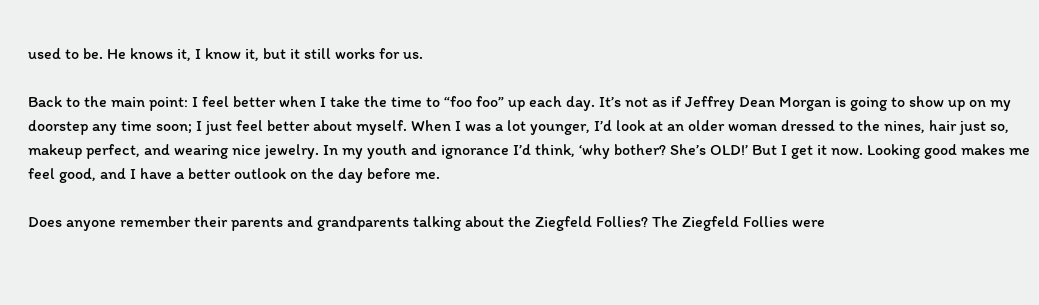used to be. He knows it, I know it, but it still works for us.

Back to the main point: I feel better when I take the time to “foo foo” up each day. It’s not as if Jeffrey Dean Morgan is going to show up on my doorstep any time soon; I just feel better about myself. When I was a lot younger, I’d look at an older woman dressed to the nines, hair just so, makeup perfect, and wearing nice jewelry. In my youth and ignorance I’d think, ‘why bother? She’s OLD!’ But I get it now. Looking good makes me feel good, and I have a better outlook on the day before me.

Does anyone remember their parents and grandparents talking about the Ziegfeld Follies? The Ziegfeld Follies were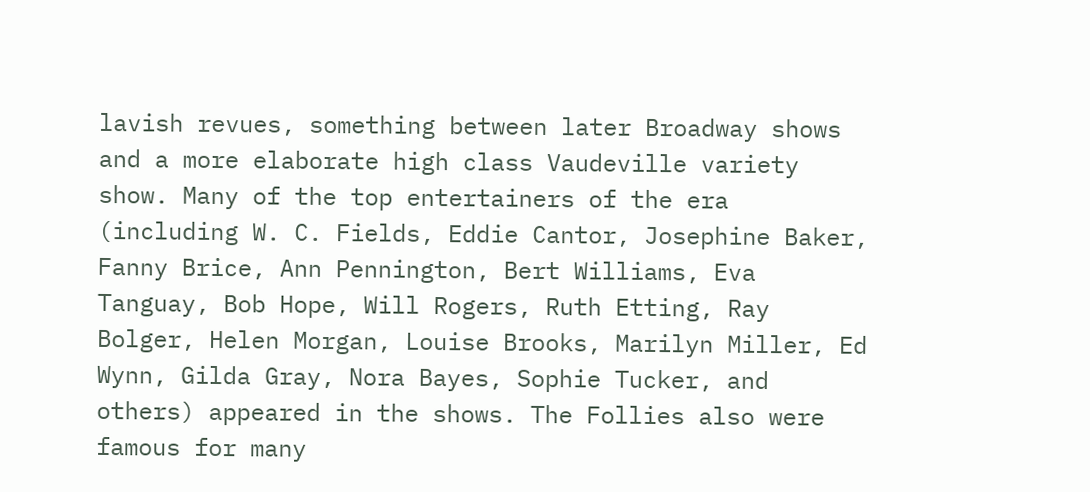lavish revues, something between later Broadway shows and a more elaborate high class Vaudeville variety show. Many of the top entertainers of the era (including W. C. Fields, Eddie Cantor, Josephine Baker, Fanny Brice, Ann Pennington, Bert Williams, Eva Tanguay, Bob Hope, Will Rogers, Ruth Etting, Ray Bolger, Helen Morgan, Louise Brooks, Marilyn Miller, Ed Wynn, Gilda Gray, Nora Bayes, Sophie Tucker, and others) appeared in the shows. The Follies also were famous for many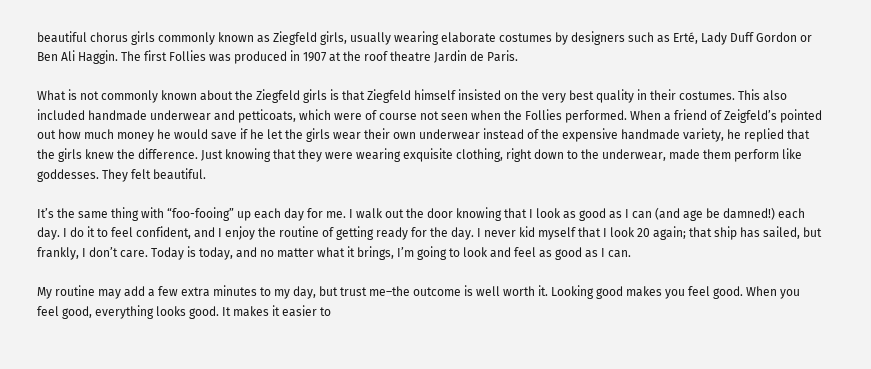beautiful chorus girls commonly known as Ziegfeld girls, usually wearing elaborate costumes by designers such as Erté, Lady Duff Gordon or Ben Ali Haggin. The first Follies was produced in 1907 at the roof theatre Jardin de Paris.

What is not commonly known about the Ziegfeld girls is that Ziegfeld himself insisted on the very best quality in their costumes. This also included handmade underwear and petticoats, which were of course not seen when the Follies performed. When a friend of Zeigfeld’s pointed out how much money he would save if he let the girls wear their own underwear instead of the expensive handmade variety, he replied that the girls knew the difference. Just knowing that they were wearing exquisite clothing, right down to the underwear, made them perform like goddesses. They felt beautiful.

It’s the same thing with “foo-fooing” up each day for me. I walk out the door knowing that I look as good as I can (and age be damned!) each day. I do it to feel confident, and I enjoy the routine of getting ready for the day. I never kid myself that I look 20 again; that ship has sailed, but frankly, I don’t care. Today is today, and no matter what it brings, I’m going to look and feel as good as I can.

My routine may add a few extra minutes to my day, but trust me–the outcome is well worth it. Looking good makes you feel good. When you feel good, everything looks good. It makes it easier to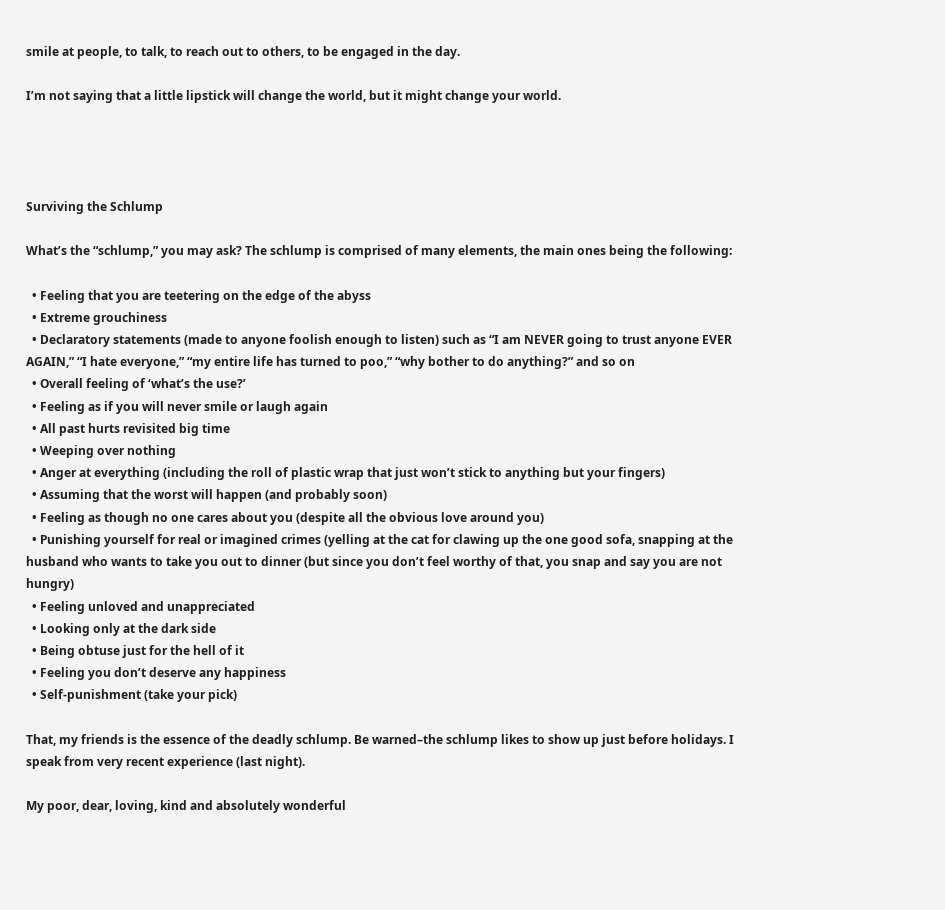smile at people, to talk, to reach out to others, to be engaged in the day.

I’m not saying that a little lipstick will change the world, but it might change your world.




Surviving the Schlump

What’s the “schlump,” you may ask? The schlump is comprised of many elements, the main ones being the following:

  • Feeling that you are teetering on the edge of the abyss
  • Extreme grouchiness
  • Declaratory statements (made to anyone foolish enough to listen) such as “I am NEVER going to trust anyone EVER AGAIN,” “I hate everyone,” “my entire life has turned to poo,” “why bother to do anything?” and so on
  • Overall feeling of ‘what’s the use?’
  • Feeling as if you will never smile or laugh again
  • All past hurts revisited big time
  • Weeping over nothing
  • Anger at everything (including the roll of plastic wrap that just won’t stick to anything but your fingers)
  • Assuming that the worst will happen (and probably soon)
  • Feeling as though no one cares about you (despite all the obvious love around you)
  • Punishing yourself for real or imagined crimes (yelling at the cat for clawing up the one good sofa, snapping at the husband who wants to take you out to dinner (but since you don’t feel worthy of that, you snap and say you are not hungry)
  • Feeling unloved and unappreciated
  • Looking only at the dark side
  • Being obtuse just for the hell of it
  • Feeling you don’t deserve any happiness
  • Self-punishment (take your pick)

That, my friends is the essence of the deadly schlump. Be warned–the schlump likes to show up just before holidays. I speak from very recent experience (last night).

My poor, dear, loving, kind and absolutely wonderful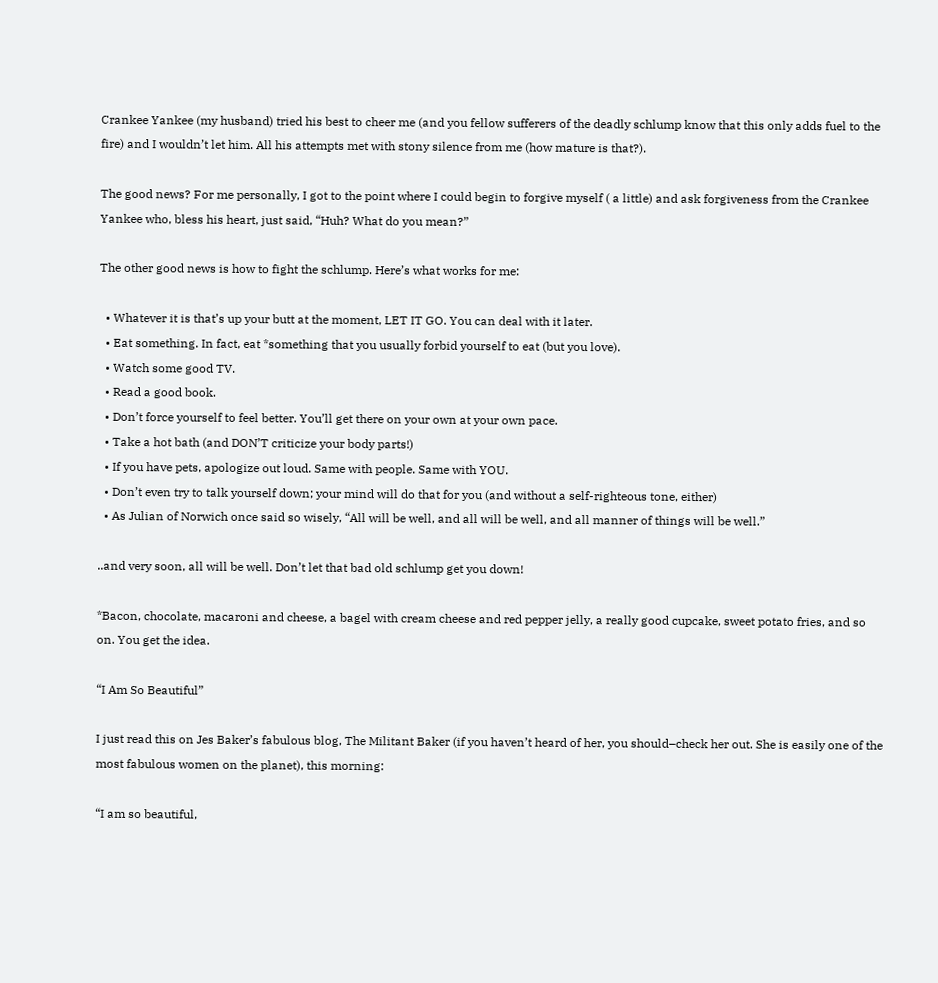Crankee Yankee (my husband) tried his best to cheer me (and you fellow sufferers of the deadly schlump know that this only adds fuel to the fire) and I wouldn’t let him. All his attempts met with stony silence from me (how mature is that?).

The good news? For me personally, I got to the point where I could begin to forgive myself ( a little) and ask forgiveness from the Crankee Yankee who, bless his heart, just said, “Huh? What do you mean?”

The other good news is how to fight the schlump. Here’s what works for me:

  • Whatever it is that’s up your butt at the moment, LET IT GO. You can deal with it later.
  • Eat something. In fact, eat *something that you usually forbid yourself to eat (but you love).
  • Watch some good TV.
  • Read a good book.
  • Don’t force yourself to feel better. You’ll get there on your own at your own pace.
  • Take a hot bath (and DON’T criticize your body parts!)
  • If you have pets, apologize out loud. Same with people. Same with YOU.
  • Don’t even try to talk yourself down; your mind will do that for you (and without a self-righteous tone, either)
  • As Julian of Norwich once said so wisely, “All will be well, and all will be well, and all manner of things will be well.”

..and very soon, all will be well. Don’t let that bad old schlump get you down!

*Bacon, chocolate, macaroni and cheese, a bagel with cream cheese and red pepper jelly, a really good cupcake, sweet potato fries, and so on. You get the idea.

“I Am So Beautiful”

I just read this on Jes Baker’s fabulous blog, The Militant Baker (if you haven’t heard of her, you should–check her out. She is easily one of the most fabulous women on the planet), this morning:

“I am so beautiful,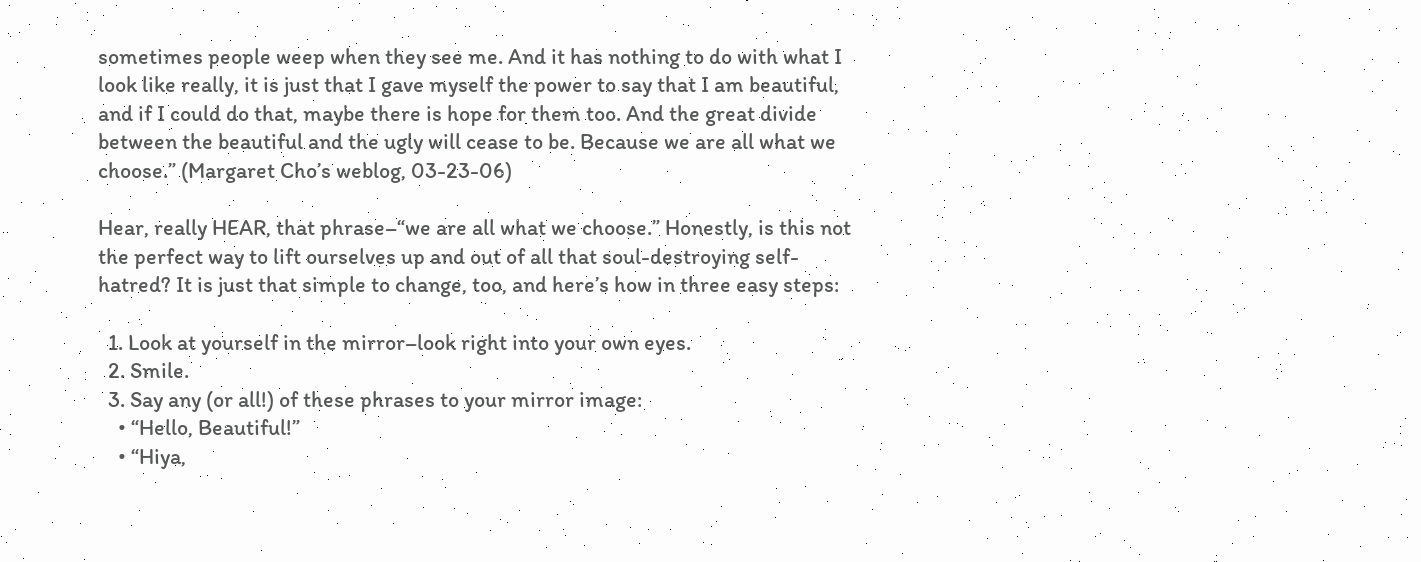sometimes people weep when they see me. And it has nothing to do with what I look like really, it is just that I gave myself the power to say that I am beautiful, and if I could do that, maybe there is hope for them too. And the great divide between the beautiful and the ugly will cease to be. Because we are all what we choose.” (Margaret Cho’s weblog, 03-23-06)

Hear, really HEAR, that phrase–“we are all what we choose.” Honestly, is this not the perfect way to lift ourselves up and out of all that soul-destroying self-hatred? It is just that simple to change, too, and here’s how in three easy steps:

  1. Look at yourself in the mirror–look right into your own eyes.
  2. Smile.
  3. Say any (or all!) of these phrases to your mirror image:
    • “Hello, Beautiful!”
    • “Hiya,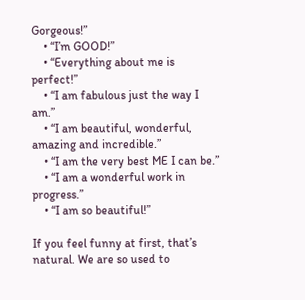Gorgeous!”
    • “I’m GOOD!”
    • “Everything about me is perfect!”
    • “I am fabulous just the way I am.”
    • “I am beautiful, wonderful, amazing and incredible.”
    • “I am the very best ME I can be.”
    • “I am a wonderful work in progress.”
    • “I am so beautiful!”

If you feel funny at first, that’s natural. We are so used to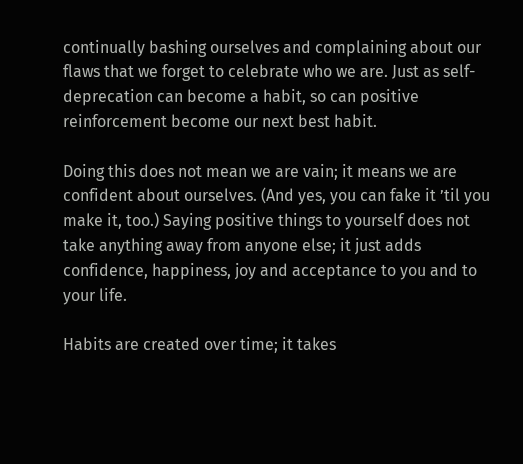continually bashing ourselves and complaining about our flaws that we forget to celebrate who we are. Just as self-deprecation can become a habit, so can positive reinforcement become our next best habit.

Doing this does not mean we are vain; it means we are confident about ourselves. (And yes, you can fake it ’til you make it, too.) Saying positive things to yourself does not take anything away from anyone else; it just adds confidence, happiness, joy and acceptance to you and to your life.

Habits are created over time; it takes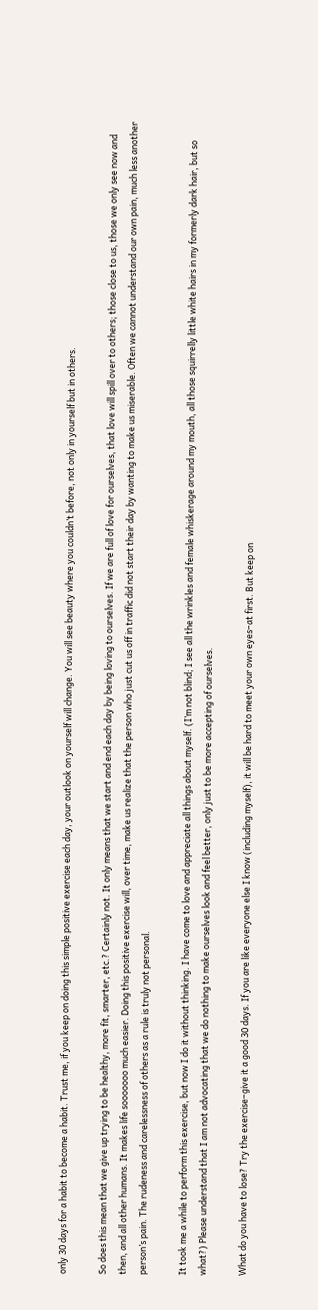only 30 days for a habit to become a habit. Trust me, if you keep on doing this simple positive exercise each day, your outlook on yourself will change. You will see beauty where you couldn’t before, not only in yourself but in others.

So does this mean that we give up trying to be healthy, more fit, smarter, etc.? Certainly not. It only means that we start and end each day by being loving to ourselves. If we are full of love for ourselves, that love will spill over to others; those close to us, those we only see now and then, and all other humans. It makes life sooooooo much easier. Doing this positive exercise will, over time, make us realize that the person who just cut us off in traffic did not start their day by wanting to make us miserable. Often we cannot understand our own pain, much less another person’s pain. The rudeness and carelessness of others as a rule is truly not personal.

It took me a while to perform this exercise, but now I do it without thinking. I have come to love and appreciate all things about myself. (I’m not blind; I see all the wrinkles and female whiskerage around my mouth, all those squirrelly little white hairs in my formerly dark hair, but so what?) Please understand that I am not advocating that we do nothing to make ourselves look and feel better, only just to be more accepting of ourselves.

What do you have to lose? Try the exercise–give it a good 30 days. If you are like everyone else I know (including myself), it will be hard to meet your own eyes–at first. But keep on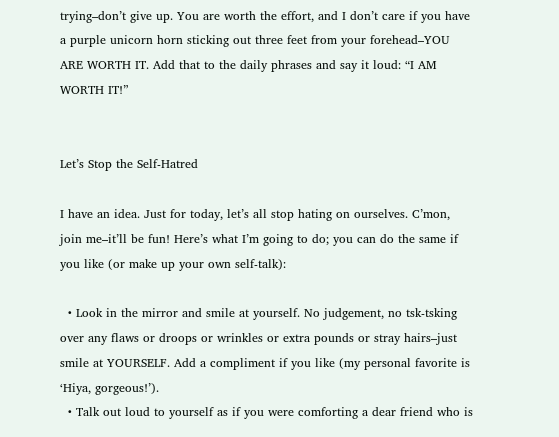trying–don’t give up. You are worth the effort, and I don’t care if you have a purple unicorn horn sticking out three feet from your forehead–YOU ARE WORTH IT. Add that to the daily phrases and say it loud: “I AM WORTH IT!”


Let’s Stop the Self-Hatred

I have an idea. Just for today, let’s all stop hating on ourselves. C’mon, join me–it’ll be fun! Here’s what I’m going to do; you can do the same if you like (or make up your own self-talk):

  • Look in the mirror and smile at yourself. No judgement, no tsk-tsking over any flaws or droops or wrinkles or extra pounds or stray hairs–just smile at YOURSELF. Add a compliment if you like (my personal favorite is ‘Hiya, gorgeous!’).
  • Talk out loud to yourself as if you were comforting a dear friend who is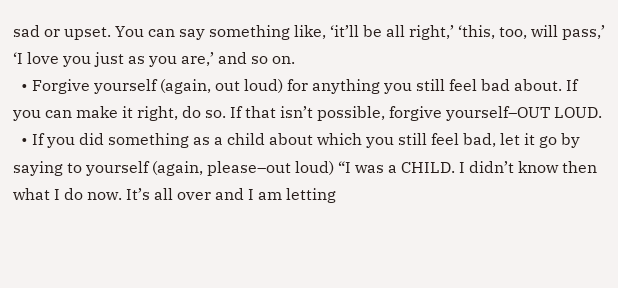sad or upset. You can say something like, ‘it’ll be all right,’ ‘this, too, will pass,’ ‘I love you just as you are,’ and so on.
  • Forgive yourself (again, out loud) for anything you still feel bad about. If you can make it right, do so. If that isn’t possible, forgive yourself–OUT LOUD.
  • If you did something as a child about which you still feel bad, let it go by saying to yourself (again, please–out loud) “I was a CHILD. I didn’t know then what I do now. It’s all over and I am letting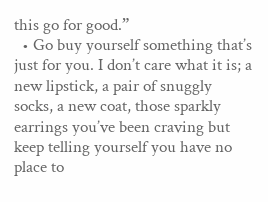this go for good.”
  • Go buy yourself something that’s just for you. I don’t care what it is; a new lipstick, a pair of snuggly socks, a new coat, those sparkly earrings you’ve been craving but keep telling yourself you have no place to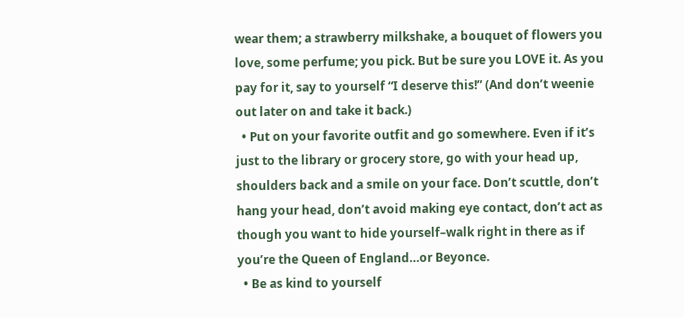wear them; a strawberry milkshake, a bouquet of flowers you love, some perfume; you pick. But be sure you LOVE it. As you pay for it, say to yourself “I deserve this!” (And don’t weenie out later on and take it back.)
  • Put on your favorite outfit and go somewhere. Even if it’s just to the library or grocery store, go with your head up, shoulders back and a smile on your face. Don’t scuttle, don’t hang your head, don’t avoid making eye contact, don’t act as though you want to hide yourself–walk right in there as if you’re the Queen of England…or Beyonce.
  • Be as kind to yourself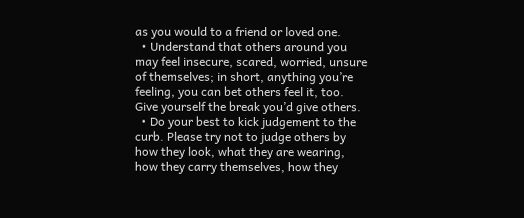as you would to a friend or loved one.
  • Understand that others around you may feel insecure, scared, worried, unsure of themselves; in short, anything you’re feeling, you can bet others feel it, too. Give yourself the break you’d give others.
  • Do your best to kick judgement to the curb. Please try not to judge others by how they look, what they are wearing, how they carry themselves, how they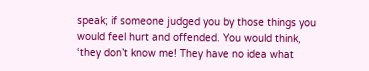speak; if someone judged you by those things you would feel hurt and offended. You would think, ‘they don’t know me! They have no idea what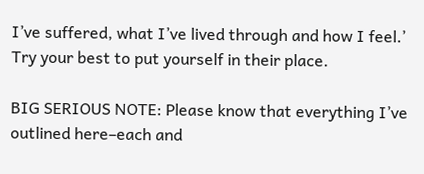I’ve suffered, what I’ve lived through and how I feel.’ Try your best to put yourself in their place.

BIG SERIOUS NOTE: Please know that everything I’ve outlined here–each and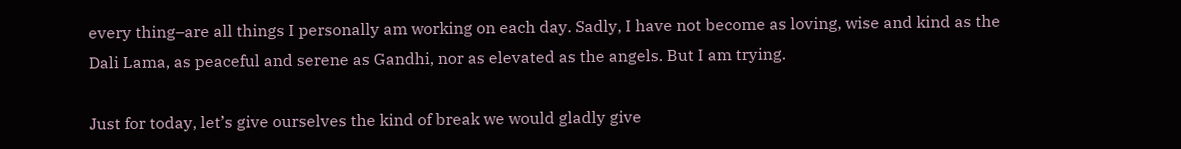every thing–are all things I personally am working on each day. Sadly, I have not become as loving, wise and kind as the Dali Lama, as peaceful and serene as Gandhi, nor as elevated as the angels. But I am trying.

Just for today, let’s give ourselves the kind of break we would gladly give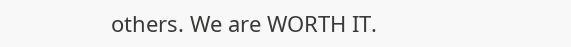others. We are WORTH IT.